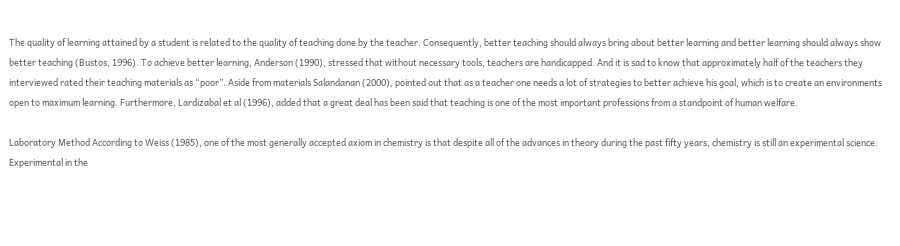The quality of learning attained by a student is related to the quality of teaching done by the teacher. Consequently, better teaching should always bring about better learning and better learning should always show better teaching (Bustos, 1996). To achieve better learning, Anderson (1990), stressed that without necessary tools, teachers are handicapped. And it is sad to know that approximately half of the teachers they interviewed rated their teaching materials as “poor”. Aside from materials Salandanan (2000), pointed out that as a teacher one needs a lot of strategies to better achieve his goal, which is to create an environments open to maximum learning. Furthermore, Lardizabal et al (1996), added that a great deal has been said that teaching is one of the most important professions from a standpoint of human welfare.

Laboratory Method According to Weiss (1985), one of the most generally accepted axiom in chemistry is that despite all of the advances in theory during the past fifty years, chemistry is still an experimental science. Experimental in the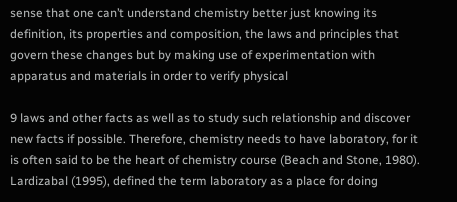sense that one can’t understand chemistry better just knowing its definition, its properties and composition, the laws and principles that govern these changes but by making use of experimentation with apparatus and materials in order to verify physical

9 laws and other facts as well as to study such relationship and discover new facts if possible. Therefore, chemistry needs to have laboratory, for it is often said to be the heart of chemistry course (Beach and Stone, 1980). Lardizabal (1995), defined the term laboratory as a place for doing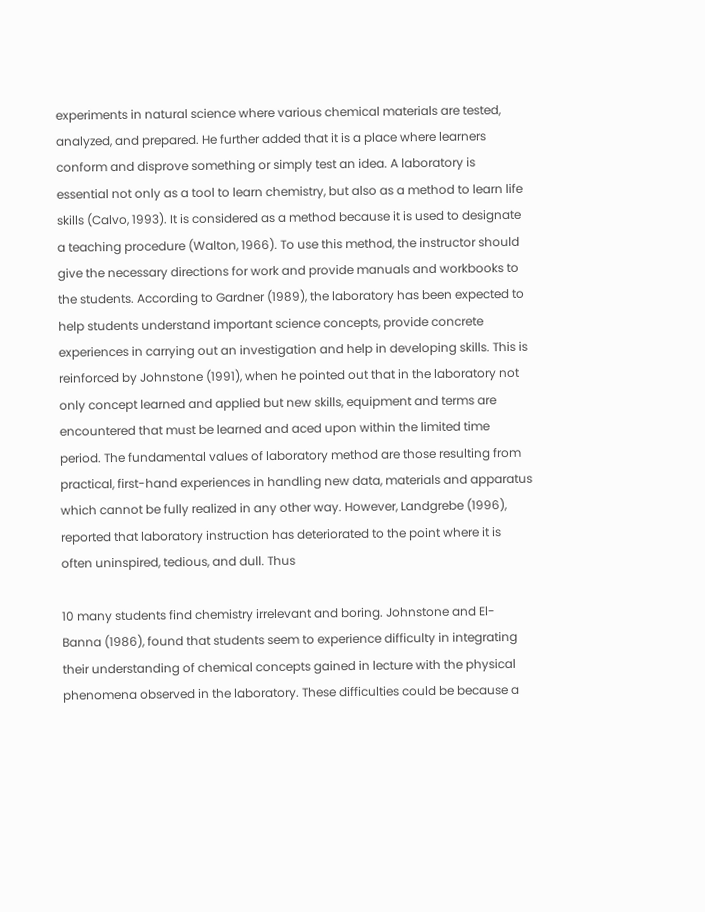experiments in natural science where various chemical materials are tested, analyzed, and prepared. He further added that it is a place where learners conform and disprove something or simply test an idea. A laboratory is essential not only as a tool to learn chemistry, but also as a method to learn life skills (Calvo, 1993). It is considered as a method because it is used to designate a teaching procedure (Walton, 1966). To use this method, the instructor should give the necessary directions for work and provide manuals and workbooks to the students. According to Gardner (1989), the laboratory has been expected to help students understand important science concepts, provide concrete experiences in carrying out an investigation and help in developing skills. This is reinforced by Johnstone (1991), when he pointed out that in the laboratory not only concept learned and applied but new skills, equipment and terms are encountered that must be learned and aced upon within the limited time period. The fundamental values of laboratory method are those resulting from practical, first-hand experiences in handling new data, materials and apparatus which cannot be fully realized in any other way. However, Landgrebe (1996), reported that laboratory instruction has deteriorated to the point where it is often uninspired, tedious, and dull. Thus

10 many students find chemistry irrelevant and boring. Johnstone and El- Banna (1986), found that students seem to experience difficulty in integrating their understanding of chemical concepts gained in lecture with the physical phenomena observed in the laboratory. These difficulties could be because a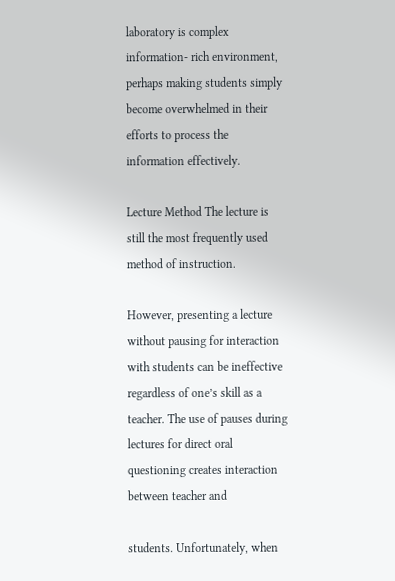laboratory is complex information- rich environment, perhaps making students simply become overwhelmed in their efforts to process the information effectively.

Lecture Method The lecture is still the most frequently used method of instruction.

However, presenting a lecture without pausing for interaction with students can be ineffective regardless of one’s skill as a teacher. The use of pauses during lectures for direct oral questioning creates interaction between teacher and

students. Unfortunately, when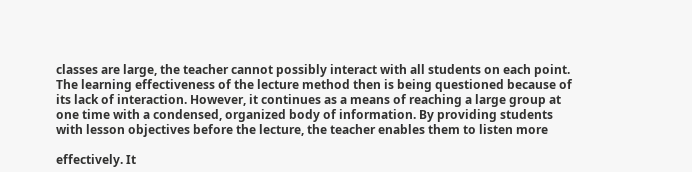classes are large, the teacher cannot possibly interact with all students on each point. The learning effectiveness of the lecture method then is being questioned because of its lack of interaction. However, it continues as a means of reaching a large group at one time with a condensed, organized body of information. By providing students with lesson objectives before the lecture, the teacher enables them to listen more

effectively. It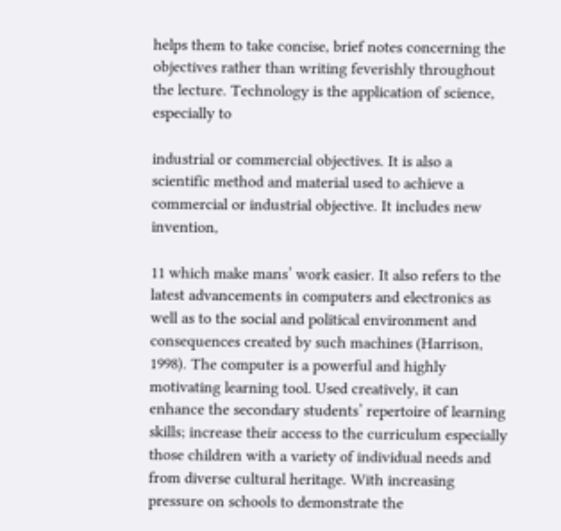helps them to take concise, brief notes concerning the objectives rather than writing feverishly throughout the lecture. Technology is the application of science, especially to

industrial or commercial objectives. It is also a scientific method and material used to achieve a commercial or industrial objective. It includes new invention,

11 which make mans’ work easier. It also refers to the latest advancements in computers and electronics as well as to the social and political environment and consequences created by such machines (Harrison, 1998). The computer is a powerful and highly motivating learning tool. Used creatively, it can enhance the secondary students’ repertoire of learning skills; increase their access to the curriculum especially those children with a variety of individual needs and from diverse cultural heritage. With increasing pressure on schools to demonstrate the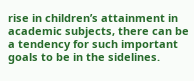rise in children’s attainment in academic subjects, there can be a tendency for such important goals to be in the sidelines.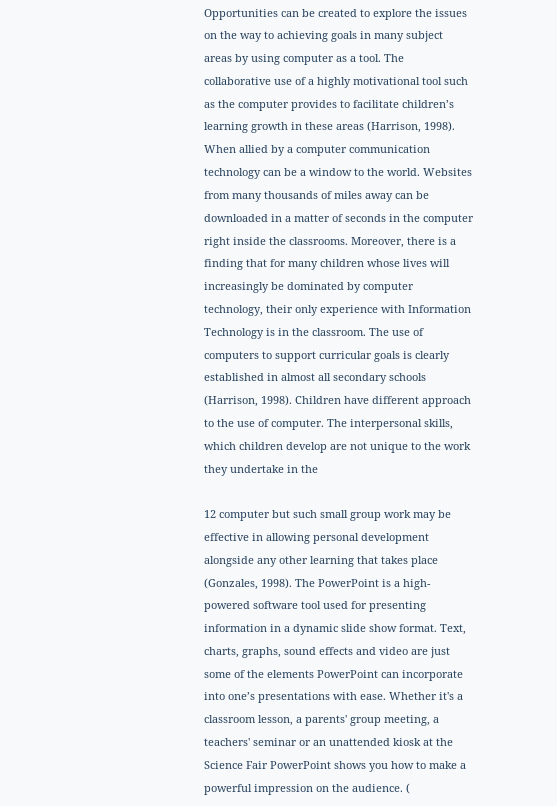Opportunities can be created to explore the issues on the way to achieving goals in many subject areas by using computer as a tool. The collaborative use of a highly motivational tool such as the computer provides to facilitate children’s learning growth in these areas (Harrison, 1998). When allied by a computer communication technology can be a window to the world. Websites from many thousands of miles away can be downloaded in a matter of seconds in the computer right inside the classrooms. Moreover, there is a finding that for many children whose lives will increasingly be dominated by computer technology, their only experience with Information Technology is in the classroom. The use of computers to support curricular goals is clearly established in almost all secondary schools (Harrison, 1998). Children have different approach to the use of computer. The interpersonal skills, which children develop are not unique to the work they undertake in the

12 computer but such small group work may be effective in allowing personal development alongside any other learning that takes place (Gonzales, 1998). The PowerPoint is a high-powered software tool used for presenting information in a dynamic slide show format. Text, charts, graphs, sound effects and video are just some of the elements PowerPoint can incorporate into one’s presentations with ease. Whether it's a classroom lesson, a parents' group meeting, a teachers' seminar or an unattended kiosk at the Science Fair PowerPoint shows you how to make a powerful impression on the audience. (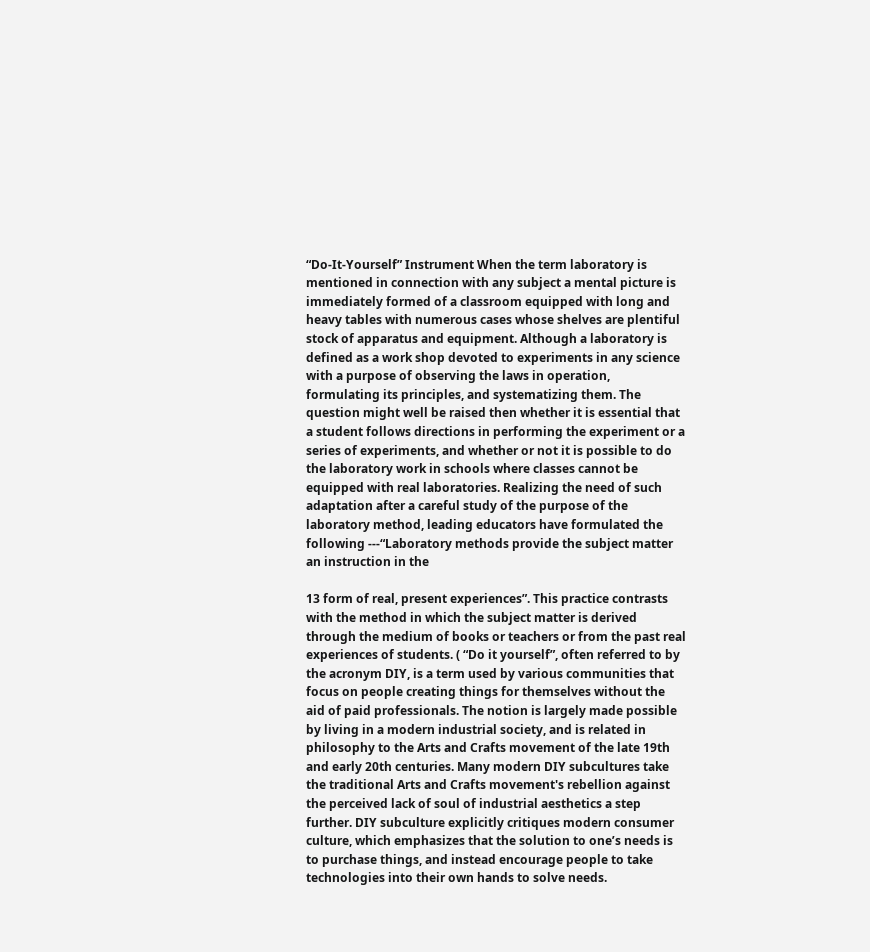“Do-It-Yourself” Instrument When the term laboratory is mentioned in connection with any subject a mental picture is immediately formed of a classroom equipped with long and heavy tables with numerous cases whose shelves are plentiful stock of apparatus and equipment. Although a laboratory is defined as a work shop devoted to experiments in any science with a purpose of observing the laws in operation, formulating its principles, and systematizing them. The question might well be raised then whether it is essential that a student follows directions in performing the experiment or a series of experiments, and whether or not it is possible to do the laboratory work in schools where classes cannot be equipped with real laboratories. Realizing the need of such adaptation after a careful study of the purpose of the laboratory method, leading educators have formulated the following ---“Laboratory methods provide the subject matter an instruction in the

13 form of real, present experiences”. This practice contrasts with the method in which the subject matter is derived through the medium of books or teachers or from the past real experiences of students. ( “Do it yourself”, often referred to by the acronym DIY, is a term used by various communities that focus on people creating things for themselves without the aid of paid professionals. The notion is largely made possible by living in a modern industrial society, and is related in philosophy to the Arts and Crafts movement of the late 19th and early 20th centuries. Many modern DIY subcultures take the traditional Arts and Crafts movement's rebellion against the perceived lack of soul of industrial aesthetics a step further. DIY subculture explicitly critiques modern consumer culture, which emphasizes that the solution to one’s needs is to purchase things, and instead encourage people to take technologies into their own hands to solve needs.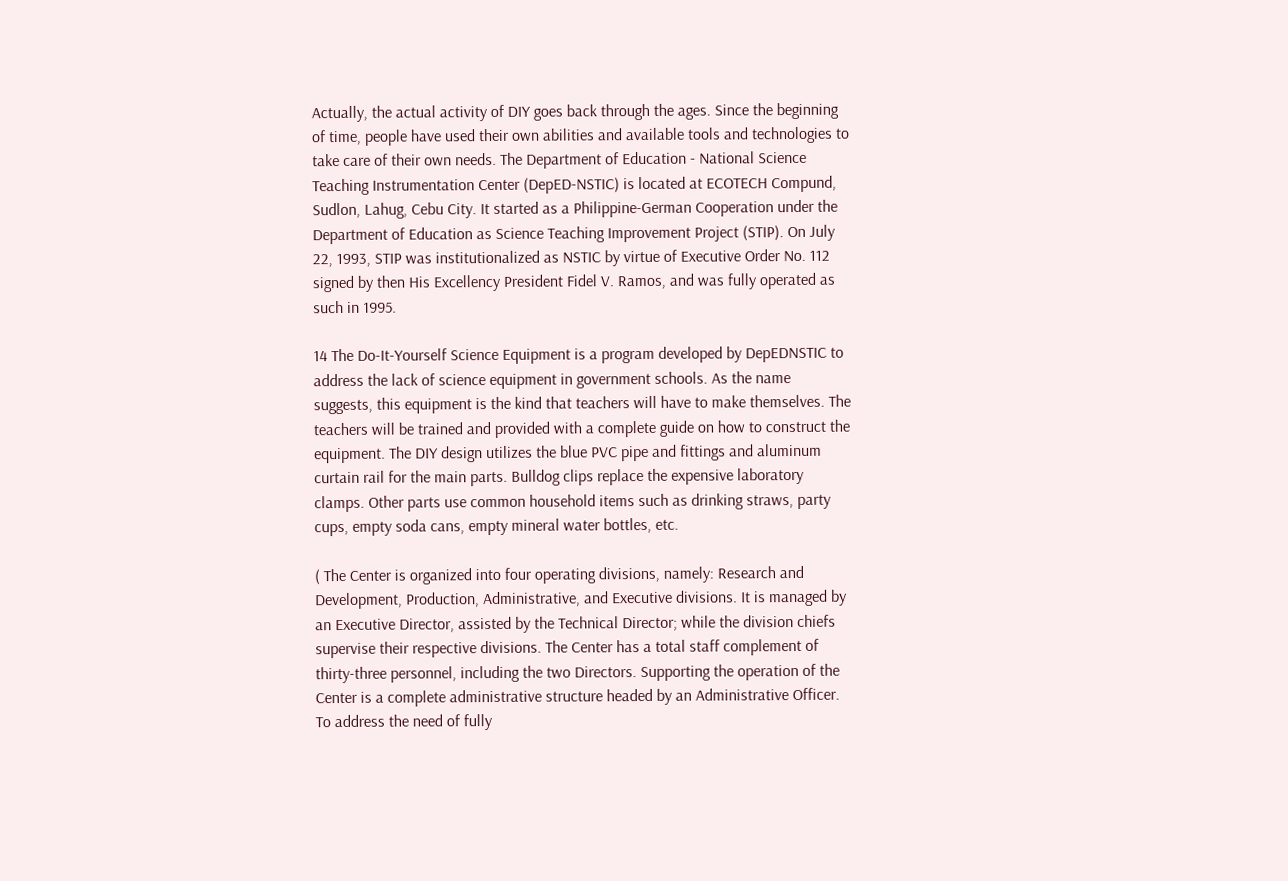Actually, the actual activity of DIY goes back through the ages. Since the beginning of time, people have used their own abilities and available tools and technologies to take care of their own needs. The Department of Education - National Science Teaching Instrumentation Center (DepED-NSTIC) is located at ECOTECH Compund, Sudlon, Lahug, Cebu City. It started as a Philippine-German Cooperation under the Department of Education as Science Teaching Improvement Project (STIP). On July 22, 1993, STIP was institutionalized as NSTIC by virtue of Executive Order No. 112 signed by then His Excellency President Fidel V. Ramos, and was fully operated as such in 1995.

14 The Do-It-Yourself Science Equipment is a program developed by DepEDNSTIC to address the lack of science equipment in government schools. As the name suggests, this equipment is the kind that teachers will have to make themselves. The teachers will be trained and provided with a complete guide on how to construct the equipment. The DIY design utilizes the blue PVC pipe and fittings and aluminum curtain rail for the main parts. Bulldog clips replace the expensive laboratory clamps. Other parts use common household items such as drinking straws, party cups, empty soda cans, empty mineral water bottles, etc.

( The Center is organized into four operating divisions, namely: Research and Development, Production, Administrative, and Executive divisions. It is managed by an Executive Director, assisted by the Technical Director; while the division chiefs supervise their respective divisions. The Center has a total staff complement of thirty-three personnel, including the two Directors. Supporting the operation of the Center is a complete administrative structure headed by an Administrative Officer. To address the need of fully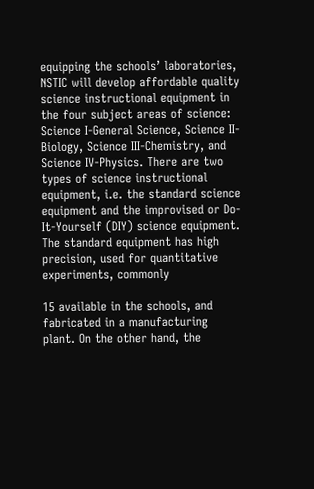equipping the schools’ laboratories, NSTIC will develop affordable quality science instructional equipment in the four subject areas of science: Science I-General Science, Science II-Biology, Science III-Chemistry, and Science IV-Physics. There are two types of science instructional equipment, i.e. the standard science equipment and the improvised or Do-It-Yourself (DIY) science equipment. The standard equipment has high precision, used for quantitative experiments, commonly

15 available in the schools, and fabricated in a manufacturing plant. On the other hand, the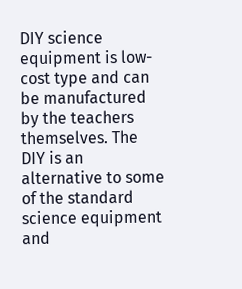DIY science equipment is low-cost type and can be manufactured by the teachers themselves. The DIY is an alternative to some of the standard science equipment and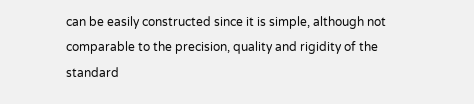can be easily constructed since it is simple, although not comparable to the precision, quality and rigidity of the standard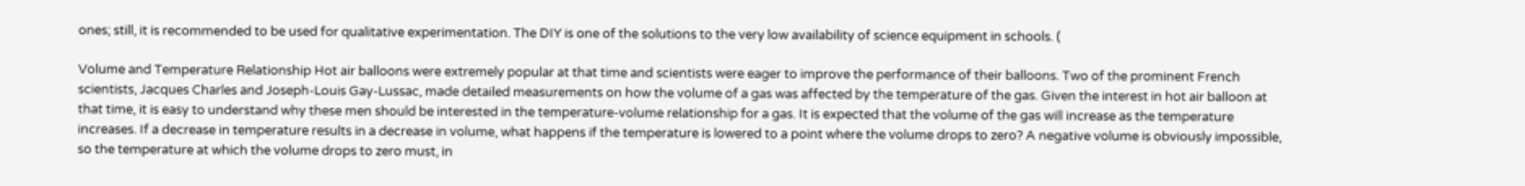ones; still, it is recommended to be used for qualitative experimentation. The DIY is one of the solutions to the very low availability of science equipment in schools. (

Volume and Temperature Relationship Hot air balloons were extremely popular at that time and scientists were eager to improve the performance of their balloons. Two of the prominent French scientists, Jacques Charles and Joseph-Louis Gay-Lussac, made detailed measurements on how the volume of a gas was affected by the temperature of the gas. Given the interest in hot air balloon at that time, it is easy to understand why these men should be interested in the temperature-volume relationship for a gas. It is expected that the volume of the gas will increase as the temperature increases. If a decrease in temperature results in a decrease in volume, what happens if the temperature is lowered to a point where the volume drops to zero? A negative volume is obviously impossible, so the temperature at which the volume drops to zero must, in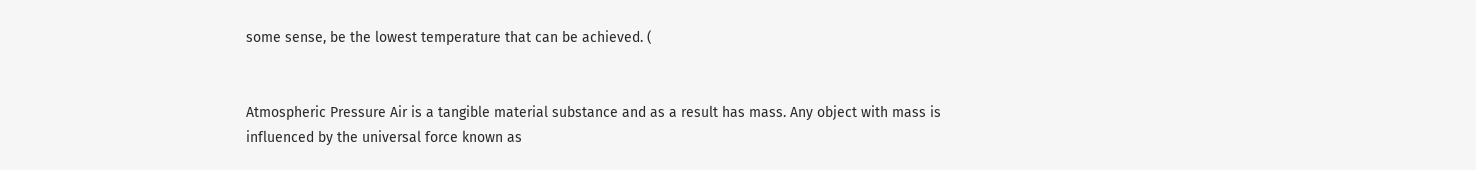some sense, be the lowest temperature that can be achieved. (


Atmospheric Pressure Air is a tangible material substance and as a result has mass. Any object with mass is influenced by the universal force known as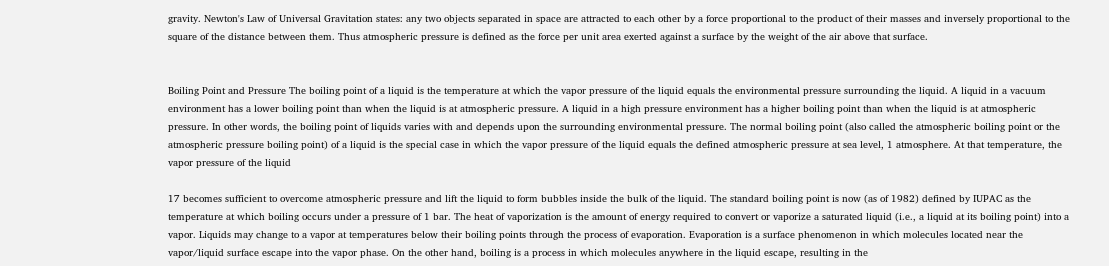gravity. Newton's Law of Universal Gravitation states: any two objects separated in space are attracted to each other by a force proportional to the product of their masses and inversely proportional to the square of the distance between them. Thus atmospheric pressure is defined as the force per unit area exerted against a surface by the weight of the air above that surface.


Boiling Point and Pressure The boiling point of a liquid is the temperature at which the vapor pressure of the liquid equals the environmental pressure surrounding the liquid. A liquid in a vacuum environment has a lower boiling point than when the liquid is at atmospheric pressure. A liquid in a high pressure environment has a higher boiling point than when the liquid is at atmospheric pressure. In other words, the boiling point of liquids varies with and depends upon the surrounding environmental pressure. The normal boiling point (also called the atmospheric boiling point or the atmospheric pressure boiling point) of a liquid is the special case in which the vapor pressure of the liquid equals the defined atmospheric pressure at sea level, 1 atmosphere. At that temperature, the vapor pressure of the liquid

17 becomes sufficient to overcome atmospheric pressure and lift the liquid to form bubbles inside the bulk of the liquid. The standard boiling point is now (as of 1982) defined by IUPAC as the temperature at which boiling occurs under a pressure of 1 bar. The heat of vaporization is the amount of energy required to convert or vaporize a saturated liquid (i.e., a liquid at its boiling point) into a vapor. Liquids may change to a vapor at temperatures below their boiling points through the process of evaporation. Evaporation is a surface phenomenon in which molecules located near the vapor/liquid surface escape into the vapor phase. On the other hand, boiling is a process in which molecules anywhere in the liquid escape, resulting in the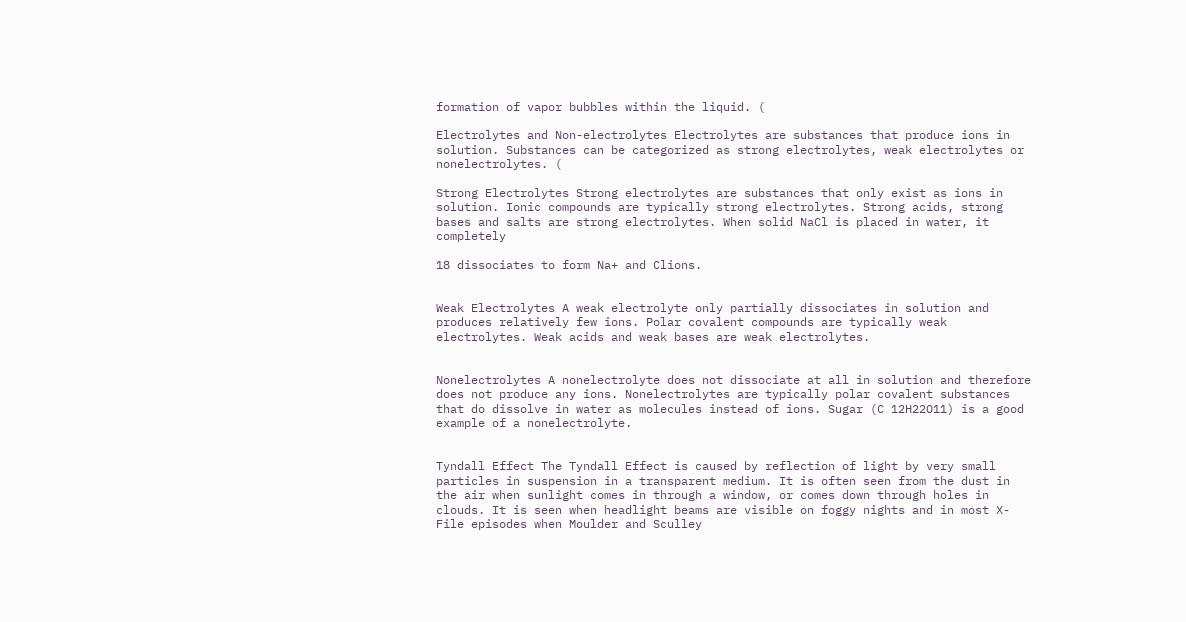formation of vapor bubbles within the liquid. (

Electrolytes and Non-electrolytes Electrolytes are substances that produce ions in solution. Substances can be categorized as strong electrolytes, weak electrolytes or nonelectrolytes. (

Strong Electrolytes Strong electrolytes are substances that only exist as ions in solution. Ionic compounds are typically strong electrolytes. Strong acids, strong bases and salts are strong electrolytes. When solid NaCl is placed in water, it completely

18 dissociates to form Na+ and Clions.


Weak Electrolytes A weak electrolyte only partially dissociates in solution and produces relatively few ions. Polar covalent compounds are typically weak electrolytes. Weak acids and weak bases are weak electrolytes.


Nonelectrolytes A nonelectrolyte does not dissociate at all in solution and therefore does not produce any ions. Nonelectrolytes are typically polar covalent substances that do dissolve in water as molecules instead of ions. Sugar (C 12H22O11) is a good example of a nonelectrolyte.


Tyndall Effect The Tyndall Effect is caused by reflection of light by very small particles in suspension in a transparent medium. It is often seen from the dust in the air when sunlight comes in through a window, or comes down through holes in clouds. It is seen when headlight beams are visible on foggy nights and in most X-File episodes when Moulder and Sculley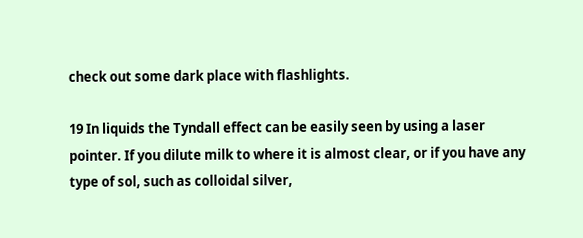check out some dark place with flashlights.

19 In liquids the Tyndall effect can be easily seen by using a laser pointer. If you dilute milk to where it is almost clear, or if you have any type of sol, such as colloidal silver,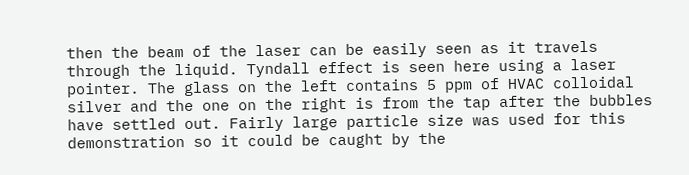then the beam of the laser can be easily seen as it travels through the liquid. Tyndall effect is seen here using a laser pointer. The glass on the left contains 5 ppm of HVAC colloidal silver and the one on the right is from the tap after the bubbles have settled out. Fairly large particle size was used for this demonstration so it could be caught by the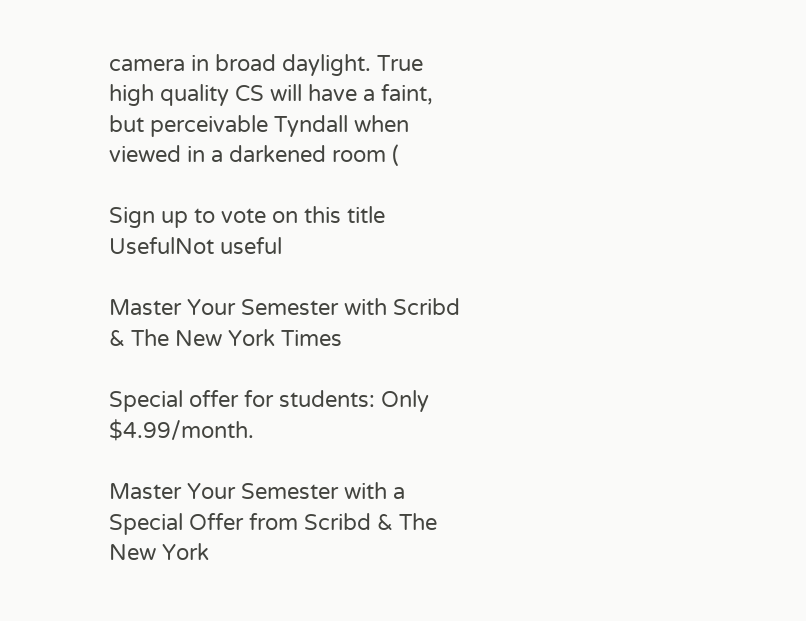camera in broad daylight. True high quality CS will have a faint, but perceivable Tyndall when viewed in a darkened room (

Sign up to vote on this title
UsefulNot useful

Master Your Semester with Scribd & The New York Times

Special offer for students: Only $4.99/month.

Master Your Semester with a Special Offer from Scribd & The New York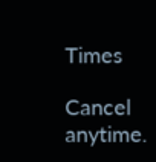Times

Cancel anytime.